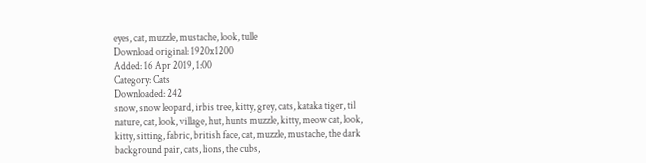eyes, cat, muzzle, mustache, look, tulle
Download original: 1920x1200
Added: 16 Apr 2019, 1:00
Category: Cats
Downloaded: 242
snow, snow leopard, irbis tree, kitty, grey, cats, kataka tiger, til nature, cat, look, village, hut, hunts muzzle, kitty, meow cat, look, kitty, sitting, fabric, british face, cat, muzzle, mustache, the dark background pair, cats, lions, the cubs,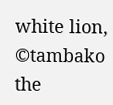white lion, ©tambako the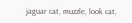jaguar cat, muzzle, look cat,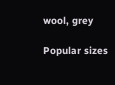wool, grey

Popular sizes